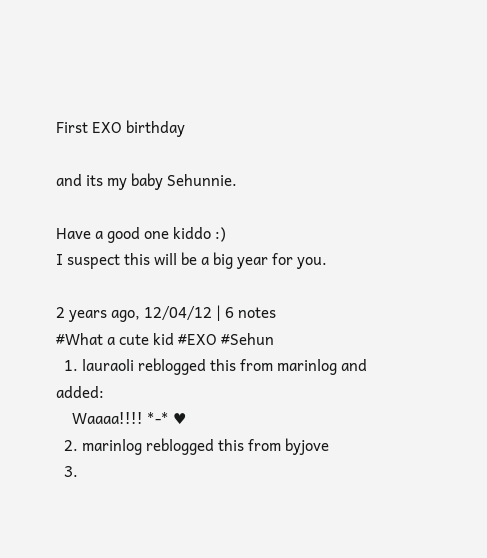First EXO birthday

and its my baby Sehunnie.

Have a good one kiddo :)
I suspect this will be a big year for you.

2 years ago, 12/04/12 | 6 notes
#What a cute kid #EXO #Sehun
  1. lauraoli reblogged this from marinlog and added:
    Waaaa!!!! *-* ♥
  2. marinlog reblogged this from byjove
  3.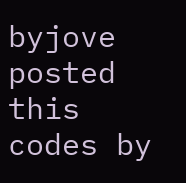byjove posted this
codes by